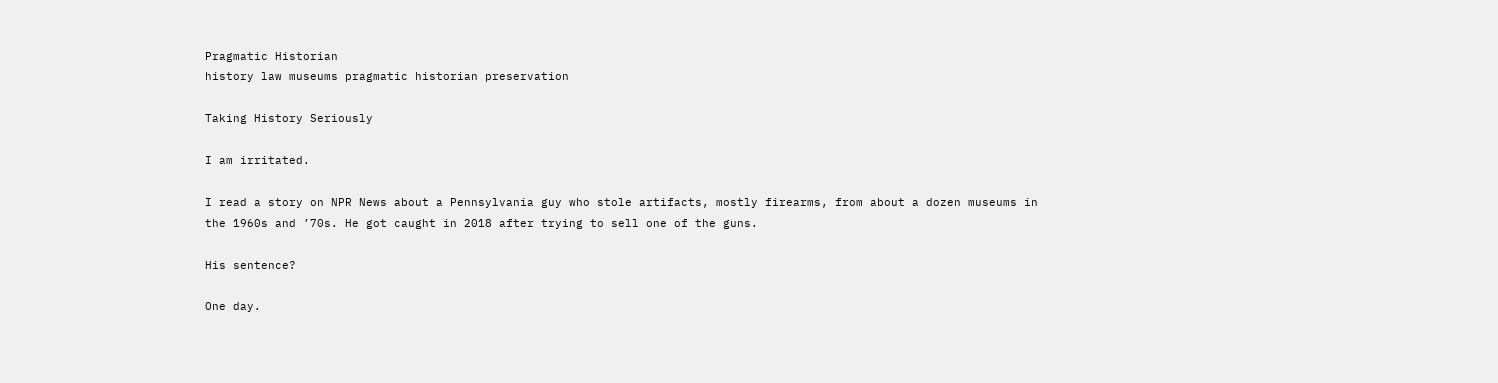Pragmatic Historian
history law museums pragmatic historian preservation

Taking History Seriously

I am irritated.

I read a story on NPR News about a Pennsylvania guy who stole artifacts, mostly firearms, from about a dozen museums in the 1960s and ’70s. He got caught in 2018 after trying to sell one of the guns.

His sentence?

One day.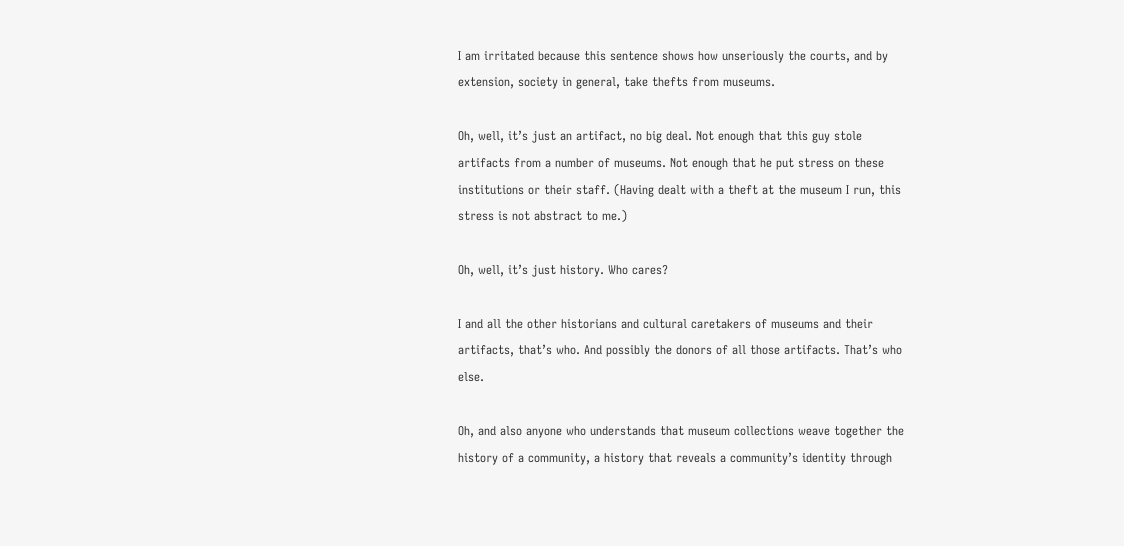I am irritated because this sentence shows how unseriously the courts, and by extension, society in general, take thefts from museums.

Oh, well, it’s just an artifact, no big deal. Not enough that this guy stole artifacts from a number of museums. Not enough that he put stress on these institutions or their staff. (Having dealt with a theft at the museum I run, this stress is not abstract to me.)

Oh, well, it’s just history. Who cares?

I and all the other historians and cultural caretakers of museums and their artifacts, that’s who. And possibly the donors of all those artifacts. That’s who else.

Oh, and also anyone who understands that museum collections weave together the history of a community, a history that reveals a community’s identity through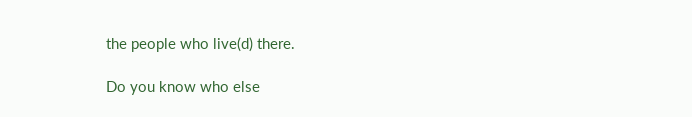the people who live(d) there.

Do you know who else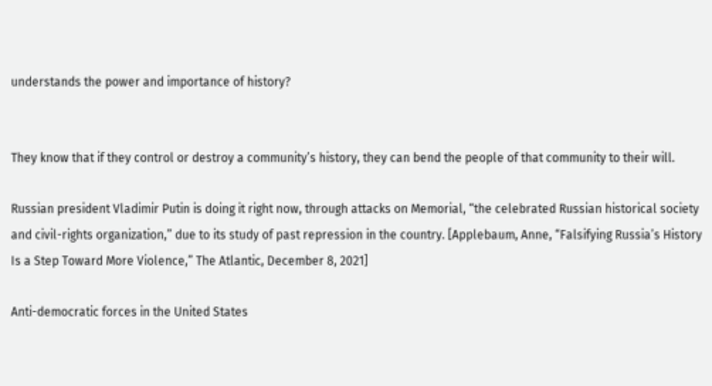understands the power and importance of history?


They know that if they control or destroy a community’s history, they can bend the people of that community to their will.

Russian president Vladimir Putin is doing it right now, through attacks on Memorial, “the celebrated Russian historical society and civil-rights organization,” due to its study of past repression in the country. [Applebaum, Anne, “Falsifying Russia’s History Is a Step Toward More Violence,” The Atlantic, December 8, 2021]

Anti-democratic forces in the United States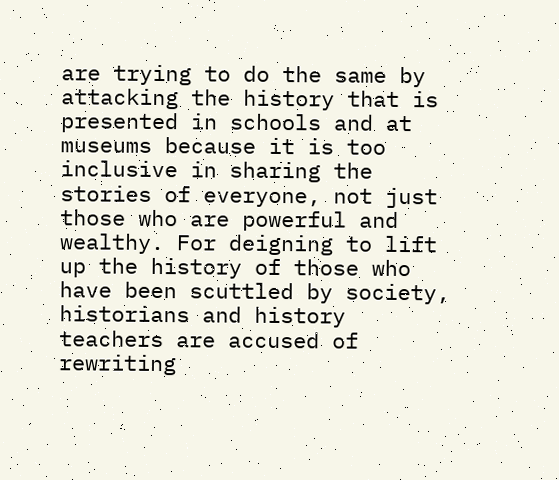are trying to do the same by attacking the history that is presented in schools and at museums because it is too inclusive in sharing the stories of everyone, not just those who are powerful and wealthy. For deigning to lift up the history of those who have been scuttled by society, historians and history teachers are accused of rewriting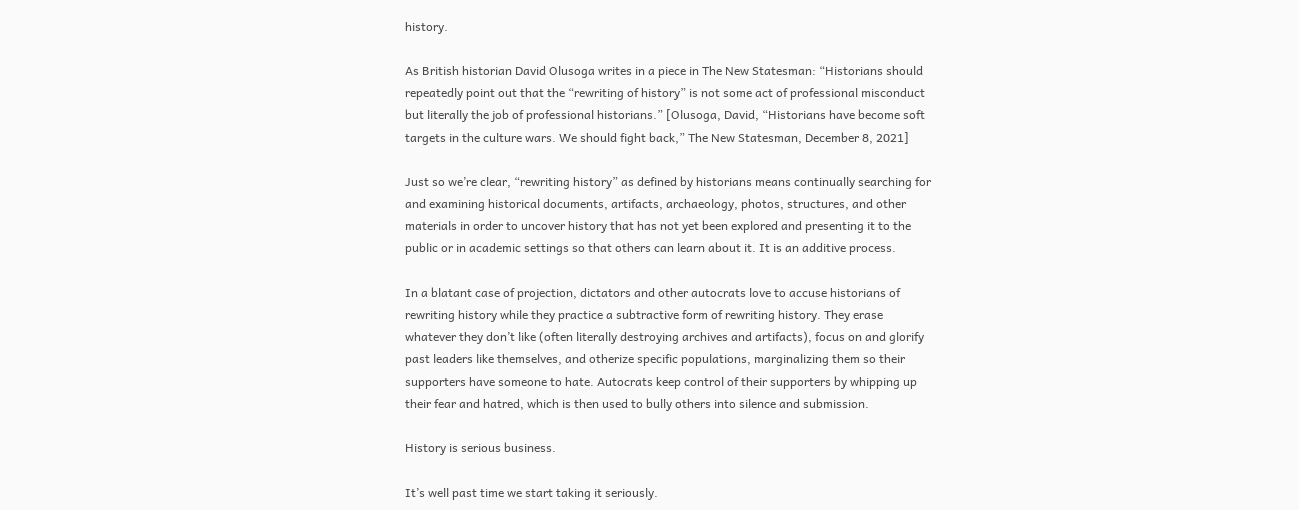history.

As British historian David Olusoga writes in a piece in The New Statesman: “Historians should repeatedly point out that the “rewriting of history” is not some act of professional misconduct but literally the job of professional historians.” [Olusoga, David, “Historians have become soft targets in the culture wars. We should fight back,” The New Statesman, December 8, 2021]

Just so we’re clear, “rewriting history” as defined by historians means continually searching for and examining historical documents, artifacts, archaeology, photos, structures, and other materials in order to uncover history that has not yet been explored and presenting it to the public or in academic settings so that others can learn about it. It is an additive process.

In a blatant case of projection, dictators and other autocrats love to accuse historians of rewriting history while they practice a subtractive form of rewriting history. They erase whatever they don’t like (often literally destroying archives and artifacts), focus on and glorify past leaders like themselves, and otherize specific populations, marginalizing them so their supporters have someone to hate. Autocrats keep control of their supporters by whipping up their fear and hatred, which is then used to bully others into silence and submission.

History is serious business.

It’s well past time we start taking it seriously.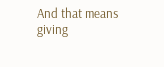And that means giving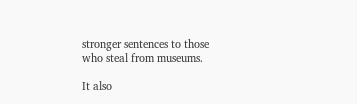stronger sentences to those who steal from museums.

It also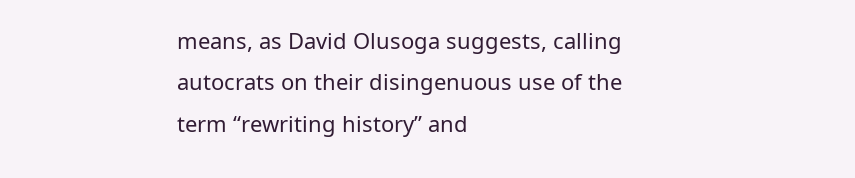means, as David Olusoga suggests, calling autocrats on their disingenuous use of the term “rewriting history” and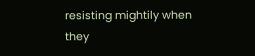resisting mightily when they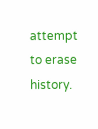attempt to erase history.